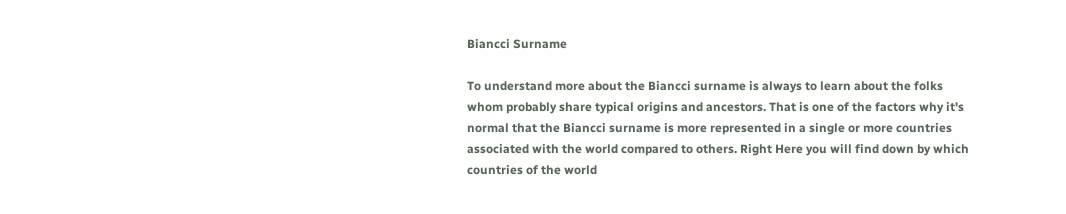Biancci Surname

To understand more about the Biancci surname is always to learn about the folks whom probably share typical origins and ancestors. That is one of the factors why it's normal that the Biancci surname is more represented in a single or more countries associated with the world compared to others. Right Here you will find down by which countries of the world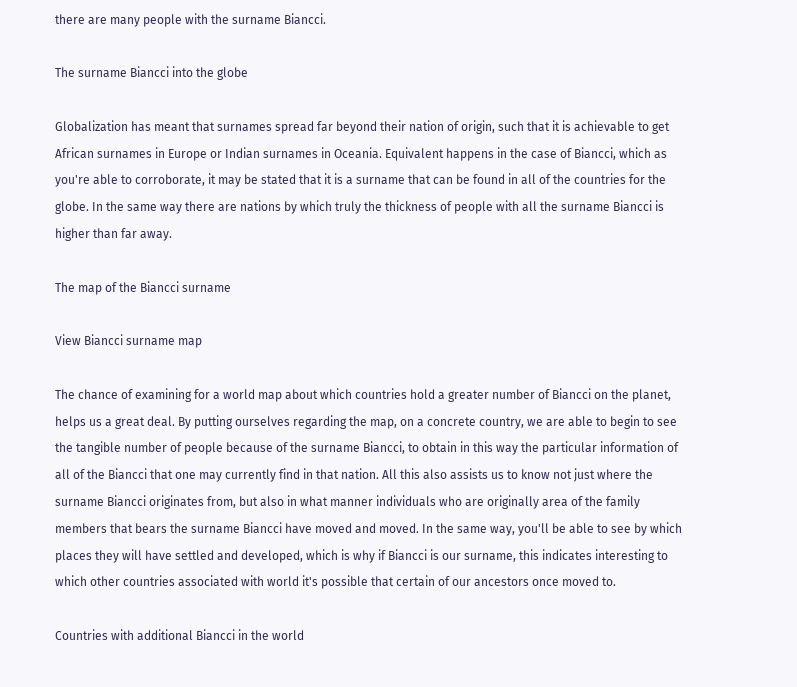there are many people with the surname Biancci.

The surname Biancci into the globe

Globalization has meant that surnames spread far beyond their nation of origin, such that it is achievable to get African surnames in Europe or Indian surnames in Oceania. Equivalent happens in the case of Biancci, which as you're able to corroborate, it may be stated that it is a surname that can be found in all of the countries for the globe. In the same way there are nations by which truly the thickness of people with all the surname Biancci is higher than far away.

The map of the Biancci surname

View Biancci surname map

The chance of examining for a world map about which countries hold a greater number of Biancci on the planet, helps us a great deal. By putting ourselves regarding the map, on a concrete country, we are able to begin to see the tangible number of people because of the surname Biancci, to obtain in this way the particular information of all of the Biancci that one may currently find in that nation. All this also assists us to know not just where the surname Biancci originates from, but also in what manner individuals who are originally area of the family members that bears the surname Biancci have moved and moved. In the same way, you'll be able to see by which places they will have settled and developed, which is why if Biancci is our surname, this indicates interesting to which other countries associated with world it's possible that certain of our ancestors once moved to.

Countries with additional Biancci in the world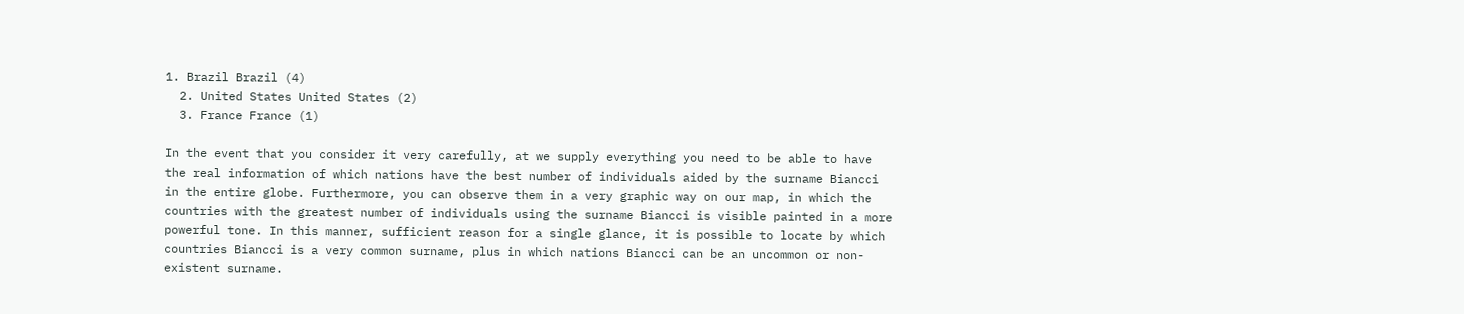1. Brazil Brazil (4)
  2. United States United States (2)
  3. France France (1)

In the event that you consider it very carefully, at we supply everything you need to be able to have the real information of which nations have the best number of individuals aided by the surname Biancci in the entire globe. Furthermore, you can observe them in a very graphic way on our map, in which the countries with the greatest number of individuals using the surname Biancci is visible painted in a more powerful tone. In this manner, sufficient reason for a single glance, it is possible to locate by which countries Biancci is a very common surname, plus in which nations Biancci can be an uncommon or non-existent surname.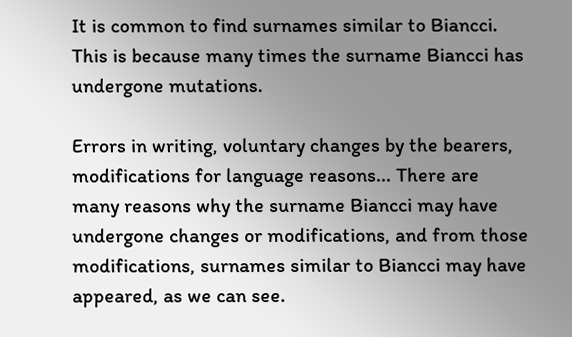It is common to find surnames similar to Biancci. This is because many times the surname Biancci has undergone mutations.

Errors in writing, voluntary changes by the bearers, modifications for language reasons... There are many reasons why the surname Biancci may have undergone changes or modifications, and from those modifications, surnames similar to Biancci may have appeared, as we can see.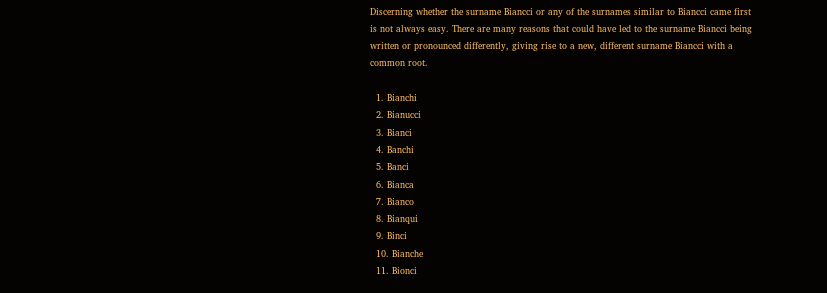Discerning whether the surname Biancci or any of the surnames similar to Biancci came first is not always easy. There are many reasons that could have led to the surname Biancci being written or pronounced differently, giving rise to a new, different surname Biancci with a common root.

  1. Bianchi
  2. Bianucci
  3. Bianci
  4. Banchi
  5. Banci
  6. Bianca
  7. Bianco
  8. Bianqui
  9. Binci
  10. Bianche
  11. Bionci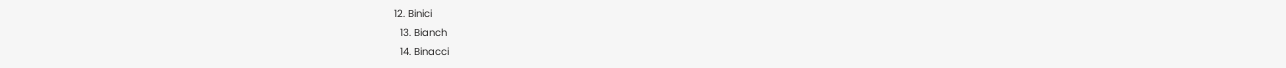12. Binici
  13. Bianch
  14. Binacci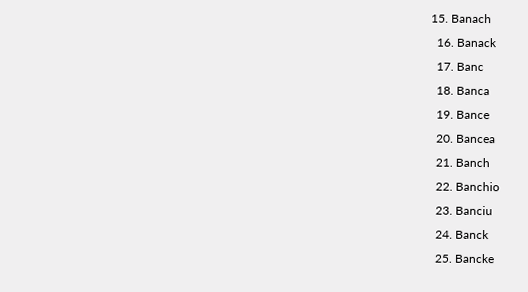15. Banach
  16. Banack
  17. Banc
  18. Banca
  19. Bance
  20. Bancea
  21. Banch
  22. Banchio
  23. Banciu
  24. Banck
  25. Bancke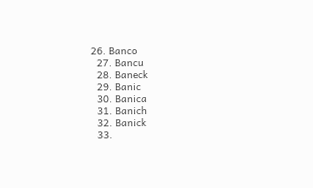26. Banco
  27. Bancu
  28. Baneck
  29. Banic
  30. Banica
  31. Banich
  32. Banick
  33.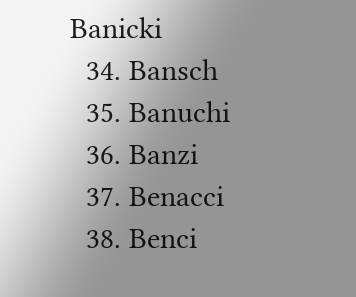Banicki
  34. Bansch
  35. Banuchi
  36. Banzi
  37. Benacci
  38. Benci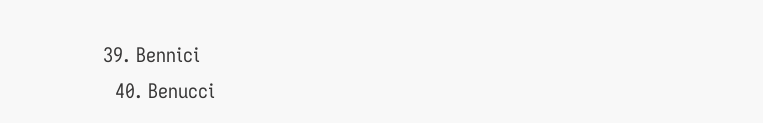39. Bennici
  40. Benucci